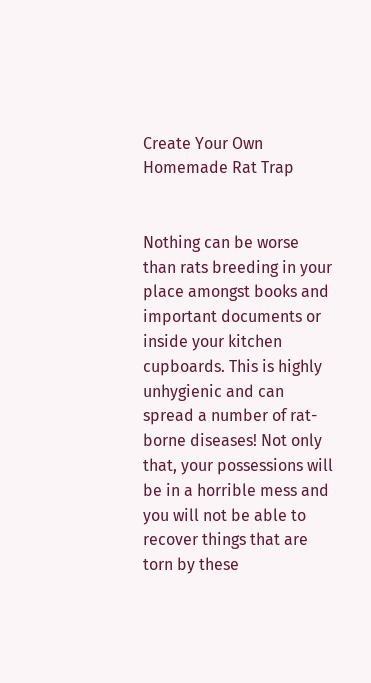Create Your Own Homemade Rat Trap


Nothing can be worse than rats breeding in your place amongst books and important documents or inside your kitchen cupboards. This is highly unhygienic and can spread a number of rat-borne diseases! Not only that, your possessions will be in a horrible mess and you will not be able to recover things that are torn by these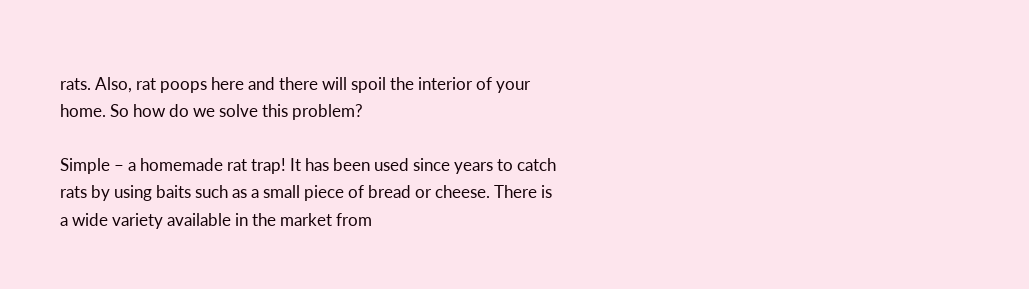rats. Also, rat poops here and there will spoil the interior of your home. So how do we solve this problem?

Simple – a homemade rat trap! It has been used since years to catch rats by using baits such as a small piece of bread or cheese. There is a wide variety available in the market from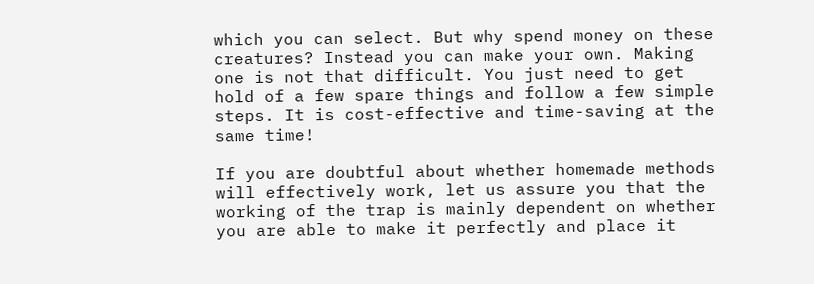which you can select. But why spend money on these creatures? Instead you can make your own. Making one is not that difficult. You just need to get hold of a few spare things and follow a few simple steps. It is cost-effective and time-saving at the same time!

If you are doubtful about whether homemade methods will effectively work, let us assure you that the working of the trap is mainly dependent on whether you are able to make it perfectly and place it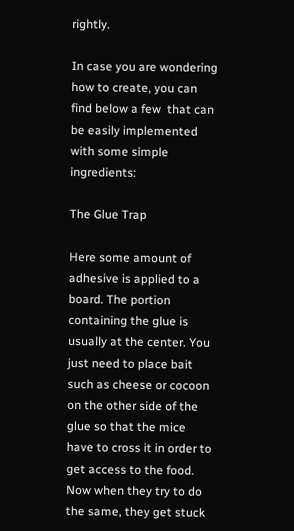rightly.

In case you are wondering how to create, you can find below a few  that can be easily implemented with some simple ingredients:

The Glue Trap

Here some amount of adhesive is applied to a board. The portion containing the glue is usually at the center. You just need to place bait such as cheese or cocoon on the other side of the glue so that the mice have to cross it in order to get access to the food. Now when they try to do the same, they get stuck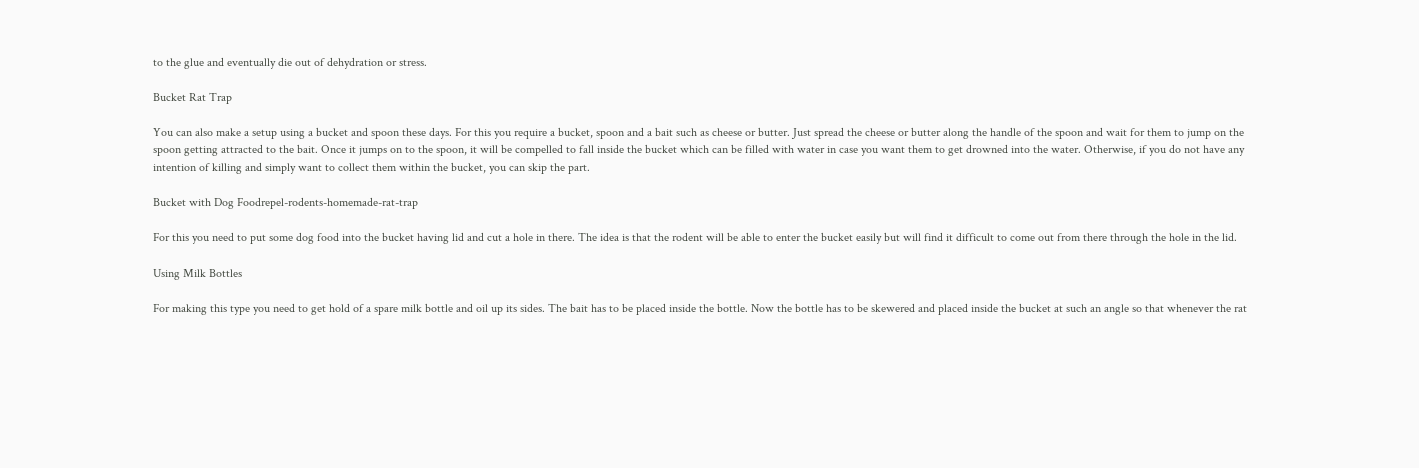to the glue and eventually die out of dehydration or stress.

Bucket Rat Trap

You can also make a setup using a bucket and spoon these days. For this you require a bucket, spoon and a bait such as cheese or butter. Just spread the cheese or butter along the handle of the spoon and wait for them to jump on the spoon getting attracted to the bait. Once it jumps on to the spoon, it will be compelled to fall inside the bucket which can be filled with water in case you want them to get drowned into the water. Otherwise, if you do not have any intention of killing and simply want to collect them within the bucket, you can skip the part.

Bucket with Dog Foodrepel-rodents-homemade-rat-trap

For this you need to put some dog food into the bucket having lid and cut a hole in there. The idea is that the rodent will be able to enter the bucket easily but will find it difficult to come out from there through the hole in the lid.

Using Milk Bottles

For making this type you need to get hold of a spare milk bottle and oil up its sides. The bait has to be placed inside the bottle. Now the bottle has to be skewered and placed inside the bucket at such an angle so that whenever the rat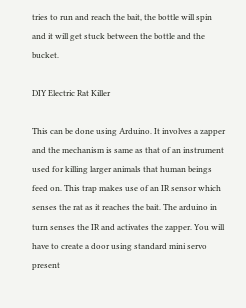tries to run and reach the bait, the bottle will spin and it will get stuck between the bottle and the bucket.

DIY Electric Rat Killer

This can be done using Arduino. It involves a zapper and the mechanism is same as that of an instrument used for killing larger animals that human beings feed on. This trap makes use of an IR sensor which senses the rat as it reaches the bait. The arduino in turn senses the IR and activates the zapper. You will have to create a door using standard mini servo present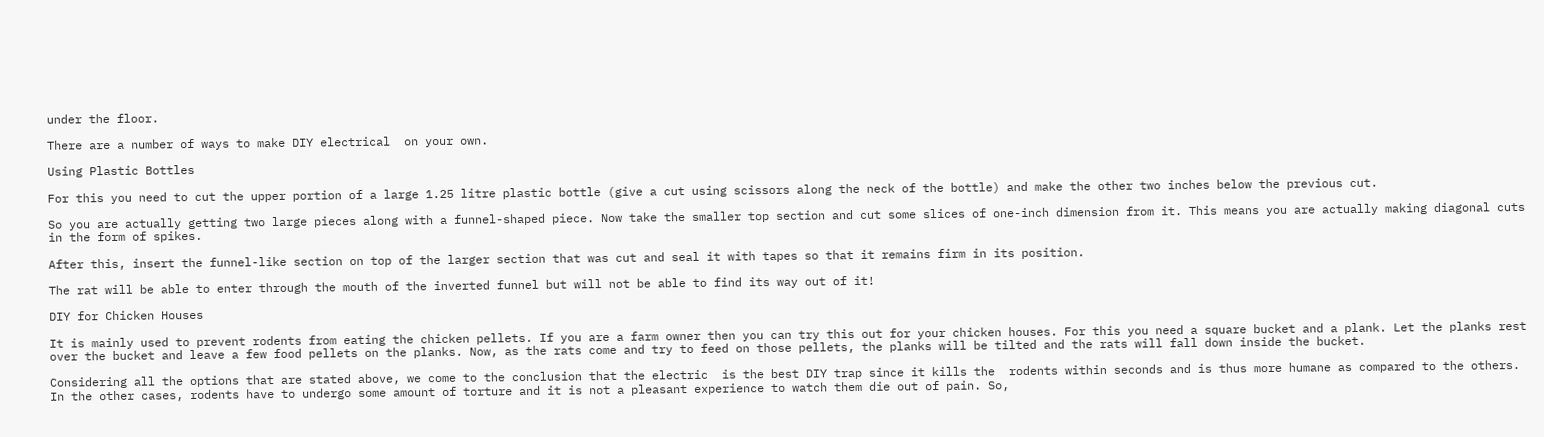under the floor.

There are a number of ways to make DIY electrical  on your own.

Using Plastic Bottles

For this you need to cut the upper portion of a large 1.25 litre plastic bottle (give a cut using scissors along the neck of the bottle) and make the other two inches below the previous cut.

So you are actually getting two large pieces along with a funnel-shaped piece. Now take the smaller top section and cut some slices of one-inch dimension from it. This means you are actually making diagonal cuts in the form of spikes.

After this, insert the funnel-like section on top of the larger section that was cut and seal it with tapes so that it remains firm in its position.

The rat will be able to enter through the mouth of the inverted funnel but will not be able to find its way out of it!

DIY for Chicken Houses

It is mainly used to prevent rodents from eating the chicken pellets. If you are a farm owner then you can try this out for your chicken houses. For this you need a square bucket and a plank. Let the planks rest over the bucket and leave a few food pellets on the planks. Now, as the rats come and try to feed on those pellets, the planks will be tilted and the rats will fall down inside the bucket.

Considering all the options that are stated above, we come to the conclusion that the electric  is the best DIY trap since it kills the  rodents within seconds and is thus more humane as compared to the others. In the other cases, rodents have to undergo some amount of torture and it is not a pleasant experience to watch them die out of pain. So,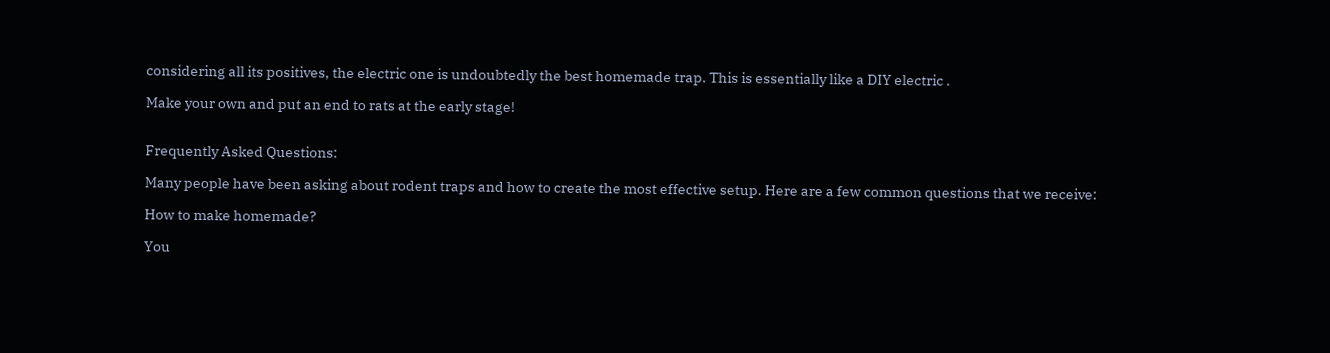considering all its positives, the electric one is undoubtedly the best homemade trap. This is essentially like a DIY electric .

Make your own and put an end to rats at the early stage!


Frequently Asked Questions:

Many people have been asking about rodent traps and how to create the most effective setup. Here are a few common questions that we receive:

How to make homemade?

You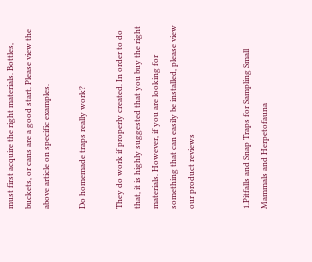must first acquire the right materials. Bottles, buckets, or cans are a good start. Please view the above article on specific examples.

Do homemade traps really work?

They do work if properly created. In order to do that, it is highly suggested that you buy the right materials. However, if you are looking for something that can easily be installed, please view our product reviews


1.Pitfalls and Snap Traps for Sampling Small Mammals and Herpetofauna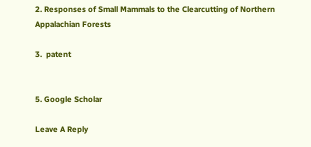2. Responses of Small Mammals to the Clearcutting of Northern Appalachian Forests

3.  patent


5. Google Scholar

Leave A Reply